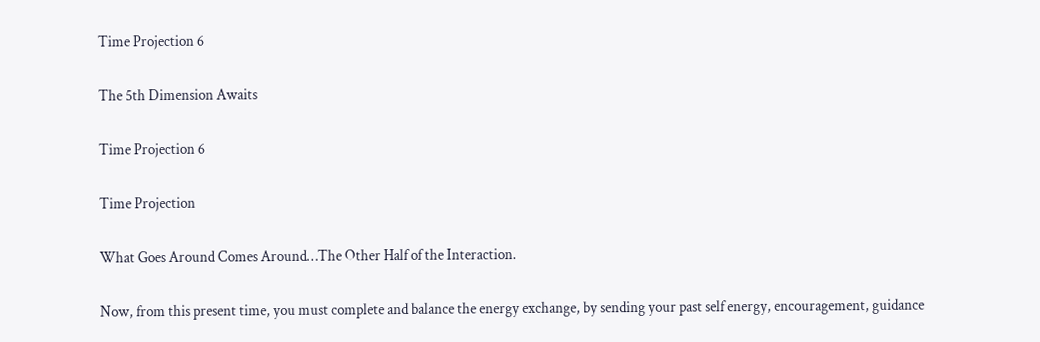Time Projection 6

The 5th Dimension Awaits

Time Projection 6

Time Projection

What Goes Around Comes Around…The Other Half of the Interaction.

Now, from this present time, you must complete and balance the energy exchange, by sending your past self energy, encouragement, guidance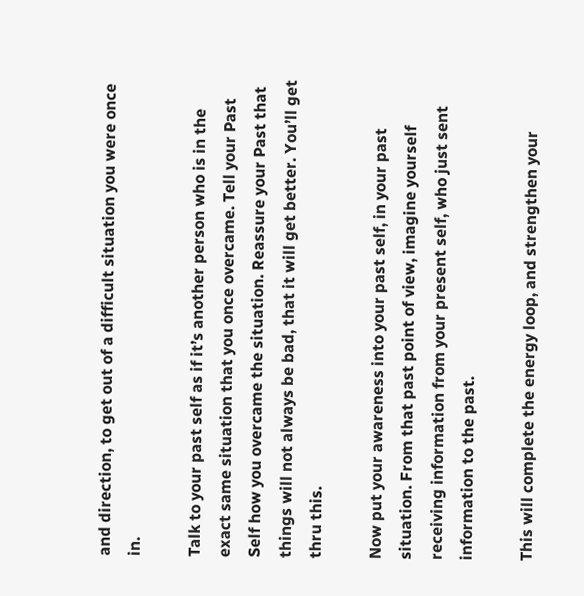and direction, to get out of a difficult situation you were once in.

Talk to your past self as if it’s another person who is in the exact same situation that you once overcame. Tell your Past Self how you overcame the situation. Reassure your Past that things will not always be bad, that it will get better. You’ll get thru this.

Now put your awareness into your past self, in your past situation. From that past point of view, imagine yourself receiving information from your present self, who just sent information to the past.

This will complete the energy loop, and strengthen your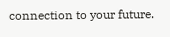connection to your future.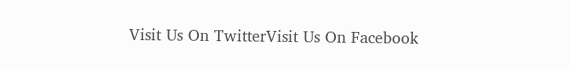Visit Us On TwitterVisit Us On Facebook